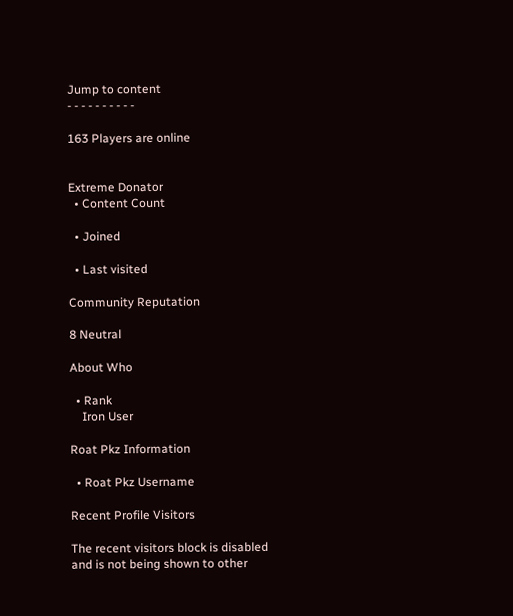Jump to content
- - - - - - - - - -

163 Players are online


Extreme Donator
  • Content Count

  • Joined

  • Last visited

Community Reputation

8 Neutral

About Who

  • Rank
    Iron User

Roat Pkz Information

  • Roat Pkz Username

Recent Profile Visitors

The recent visitors block is disabled and is not being shown to other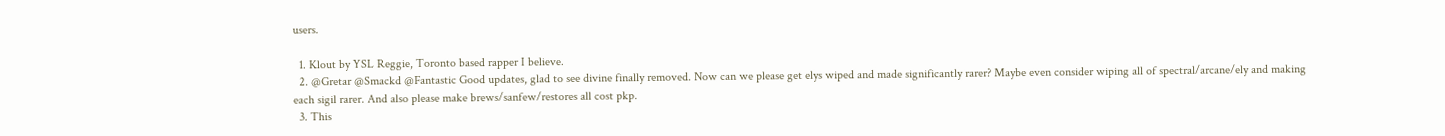users.

  1. Klout by YSL Reggie, Toronto based rapper I believe.
  2. @Gretar @Smackd @Fantastic Good updates, glad to see divine finally removed. Now can we please get elys wiped and made significantly rarer? Maybe even consider wiping all of spectral/arcane/ely and making each sigil rarer. And also please make brews/sanfew/restores all cost pkp.
  3. This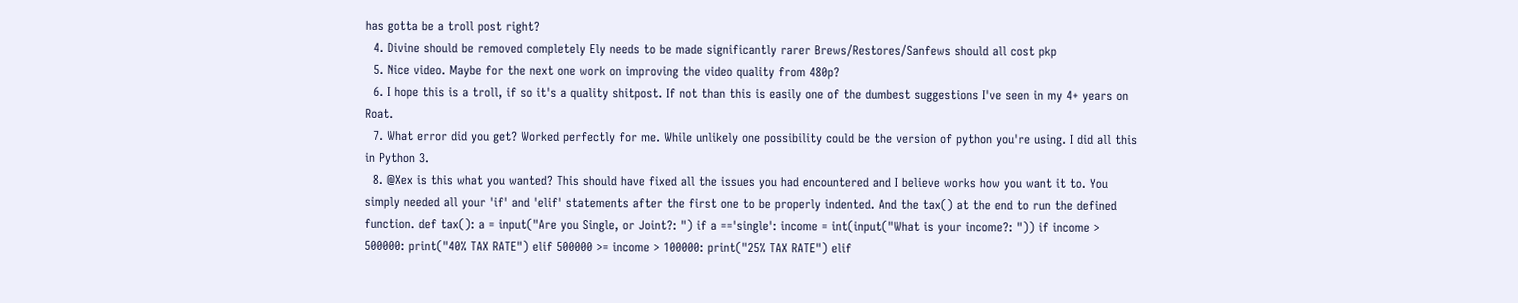has gotta be a troll post right?
  4. Divine should be removed completely Ely needs to be made significantly rarer Brews/Restores/Sanfews should all cost pkp
  5. Nice video. Maybe for the next one work on improving the video quality from 480p?
  6. I hope this is a troll, if so it's a quality shitpost. If not than this is easily one of the dumbest suggestions I've seen in my 4+ years on Roat.
  7. What error did you get? Worked perfectly for me. While unlikely one possibility could be the version of python you're using. I did all this in Python 3.
  8. @Xex is this what you wanted? This should have fixed all the issues you had encountered and I believe works how you want it to. You simply needed all your 'if' and 'elif' statements after the first one to be properly indented. And the tax() at the end to run the defined function. def tax(): a = input("Are you Single, or Joint?: ") if a =='single': income = int(input("What is your income?: ")) if income > 500000: print("40% TAX RATE") elif 500000 >= income > 100000: print("25% TAX RATE") elif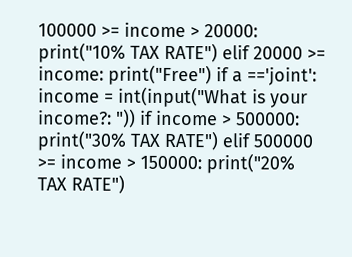100000 >= income > 20000: print("10% TAX RATE") elif 20000 >= income: print("Free") if a =='joint': income = int(input("What is your income?: ")) if income > 500000: print("30% TAX RATE") elif 500000 >= income > 150000: print("20% TAX RATE")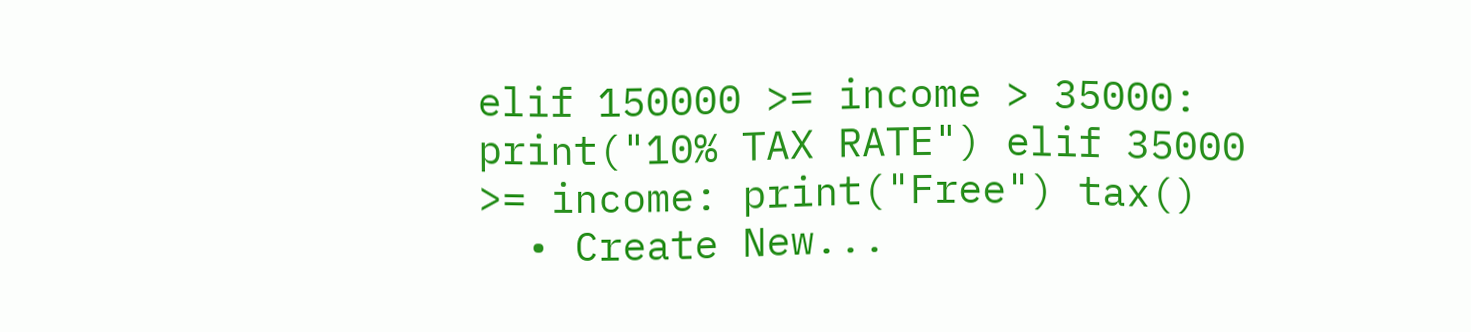elif 150000 >= income > 35000: print("10% TAX RATE") elif 35000 >= income: print("Free") tax()
  • Create New...